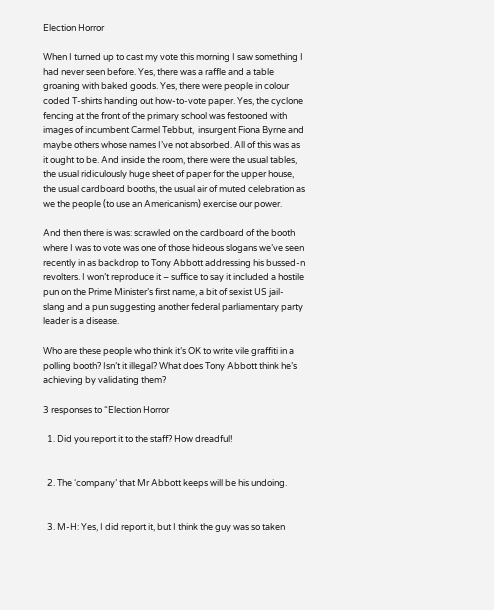Election Horror

When I turned up to cast my vote this morning I saw something I had never seen before. Yes, there was a raffle and a table groaning with baked goods. Yes, there were people in colour coded T-shirts handing out how-to-vote paper. Yes, the cyclone fencing at the front of the primary school was festooned with images of incumbent Carmel Tebbut,  insurgent Fiona Byrne and maybe others whose names I’ve not absorbed. All of this was as it ought to be. And inside the room, there were the usual tables, the usual ridiculously huge sheet of paper for the upper house, the usual cardboard booths, the usual air of muted celebration as we the people (to use an Americanism) exercise our power.

And then there is was: scrawled on the cardboard of the booth where I was to vote was one of those hideous slogans we’ve seen recently in as backdrop to Tony Abbott addressing his bussed-n revolters. I won’t reproduce it – suffice to say it included a hostile pun on the Prime Minister’s first name, a bit of sexist US jail-slang and a pun suggesting another federal parliamentary party leader is a disease.

Who are these people who think it’s OK to write vile graffiti in a polling booth? Isn’t it illegal? What does Tony Abbott think he’s achieving by validating them?

3 responses to “Election Horror

  1. Did you report it to the staff? How dreadful!


  2. The ‘company’ that Mr Abbott keeps will be his undoing.


  3. M-H: Yes, I did report it, but I think the guy was so taken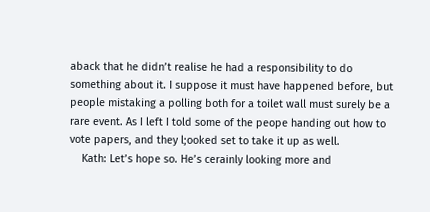aback that he didn’t realise he had a responsibility to do something about it. I suppose it must have happened before, but people mistaking a polling both for a toilet wall must surely be a rare event. As I left I told some of the peope handing out how to vote papers, and they l;ooked set to take it up as well.
    Kath: Let’s hope so. He’s cerainly looking more and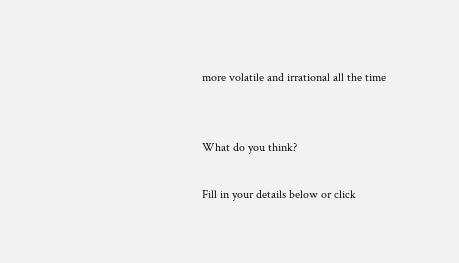more volatile and irrational all the time


What do you think?

Fill in your details below or click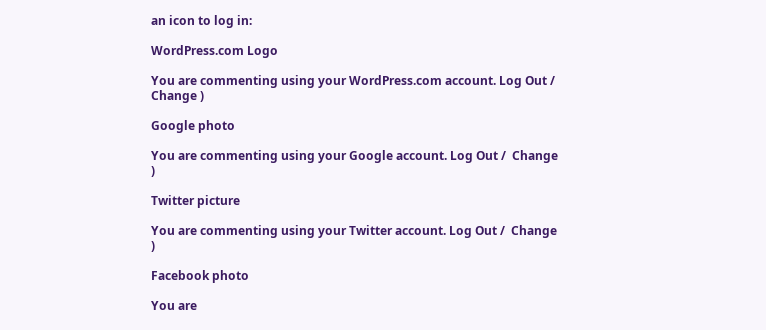an icon to log in:

WordPress.com Logo

You are commenting using your WordPress.com account. Log Out /  Change )

Google photo

You are commenting using your Google account. Log Out /  Change )

Twitter picture

You are commenting using your Twitter account. Log Out /  Change )

Facebook photo

You are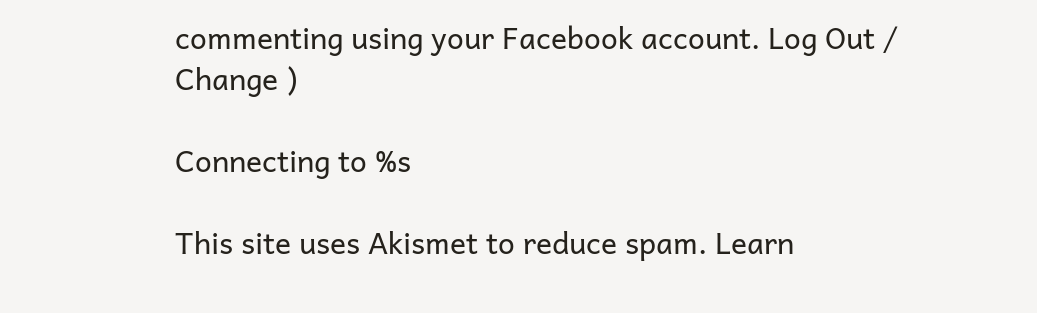commenting using your Facebook account. Log Out /  Change )

Connecting to %s

This site uses Akismet to reduce spam. Learn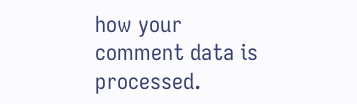how your comment data is processed.